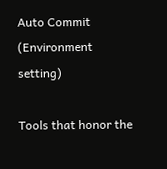Auto Commit (Environment setting)

Tools that honor the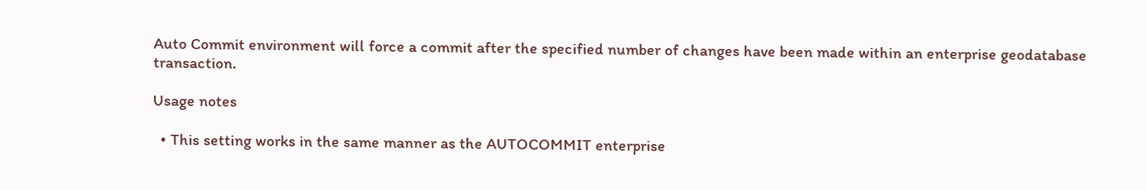Auto Commit environment will force a commit after the specified number of changes have been made within an enterprise geodatabase transaction.

Usage notes

  • This setting works in the same manner as the AUTOCOMMIT enterprise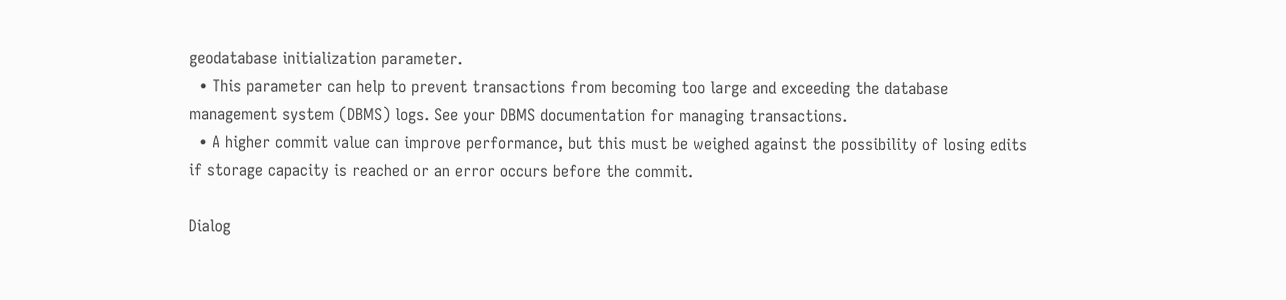geodatabase initialization parameter.
  • This parameter can help to prevent transactions from becoming too large and exceeding the database management system (DBMS) logs. See your DBMS documentation for managing transactions.
  • A higher commit value can improve performance, but this must be weighed against the possibility of losing edits if storage capacity is reached or an error occurs before the commit.

Dialog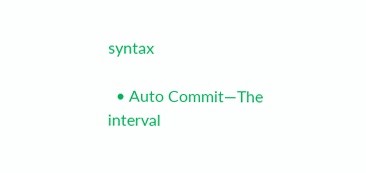syntax

  • Auto Commit—The interval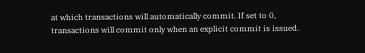at which transactions will automatically commit. If set to 0, transactions will commit only when an explicit commit is issued.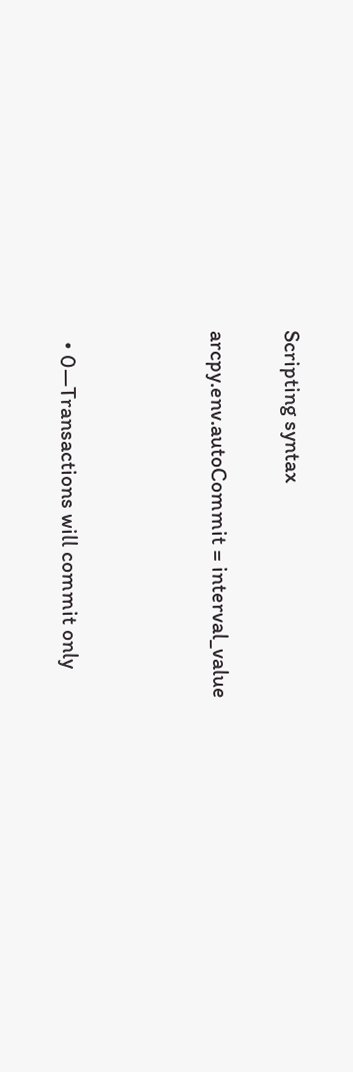Scripting syntax

arcpy.env.autoCommit = interval_value



  • 0—Transactions will commit only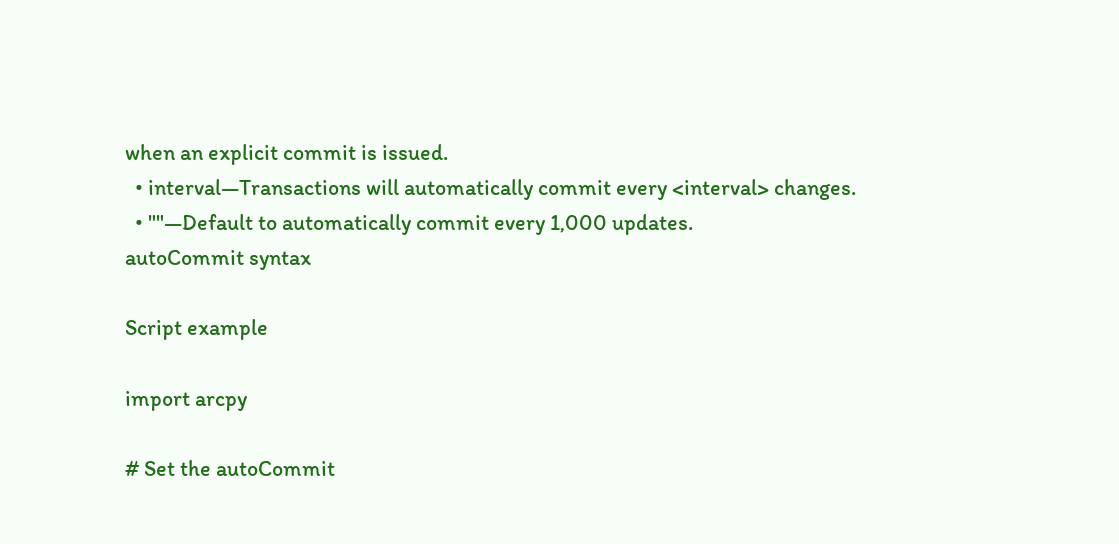when an explicit commit is issued.
  • interval—Transactions will automatically commit every <interval> changes.
  • ""—Default to automatically commit every 1,000 updates.
autoCommit syntax

Script example

import arcpy

# Set the autoCommit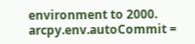environment to 2000.
arcpy.env.autoCommit =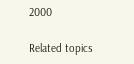2000

Related topics